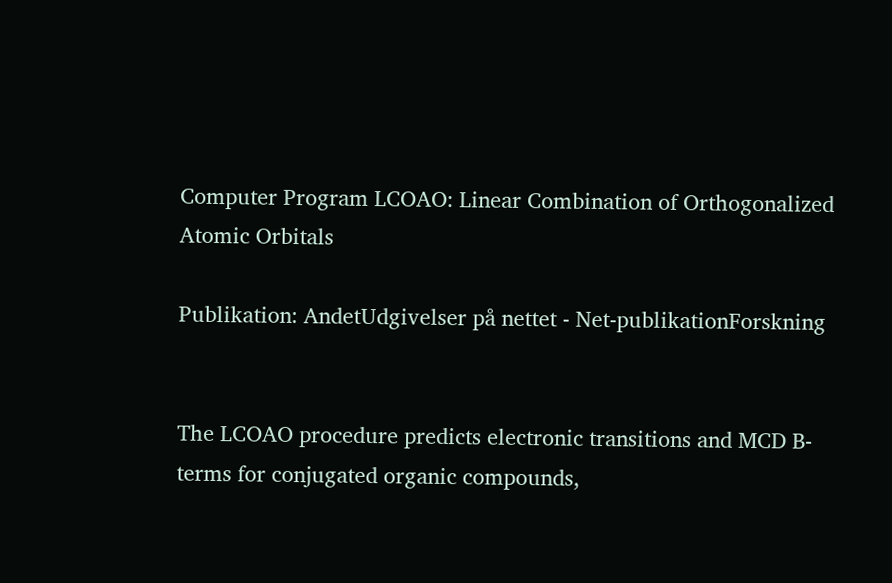Computer Program LCOAO: Linear Combination of Orthogonalized Atomic Orbitals

Publikation: AndetUdgivelser på nettet - Net-publikationForskning


The LCOAO procedure predicts electronic transitions and MCD B-terms for conjugated organic compounds,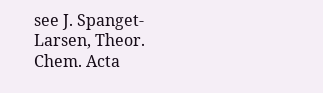see J. Spanget-Larsen, Theor. Chem. Acta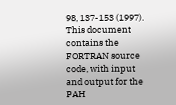98, 137-153 (1997).  This document contains the FORTRAN source code, with input and output for the PAH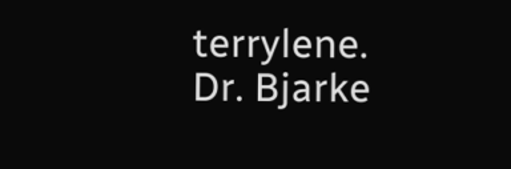terrylene. Dr. Bjarke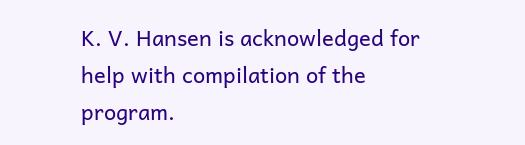K. V. Hansen is acknowledged for help with compilation of the program.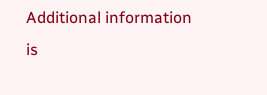Additional information is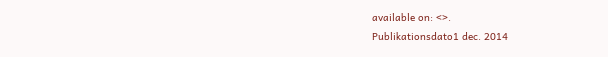available on: <>.
Publikationsdato1 dec. 2014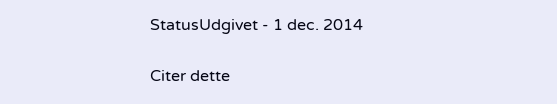StatusUdgivet - 1 dec. 2014

Citer dette